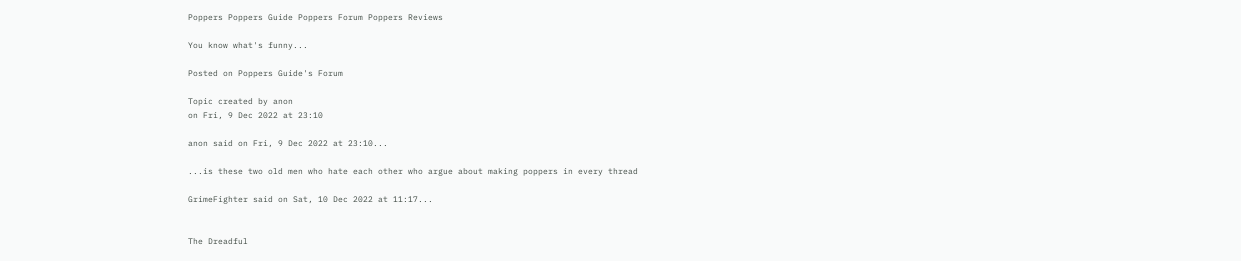Poppers Poppers Guide Poppers Forum Poppers Reviews

You know what's funny...

Posted on Poppers Guide's Forum

Topic created by anon
on Fri, 9 Dec 2022 at 23:10

anon said on Fri, 9 Dec 2022 at 23:10...

...is these two old men who hate each other who argue about making poppers in every thread

GrimeFighter said on Sat, 10 Dec 2022 at 11:17...


The Dreadful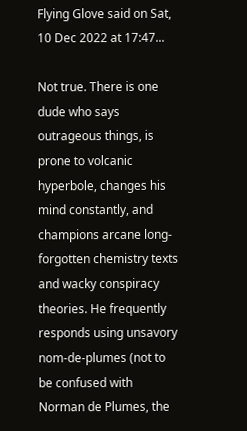Flying Glove said on Sat, 10 Dec 2022 at 17:47...

Not true. There is one dude who says outrageous things, is prone to volcanic hyperbole, changes his mind constantly, and champions arcane long-forgotten chemistry texts and wacky conspiracy theories. He frequently responds using unsavory nom-de-plumes (not to be confused with Norman de Plumes, the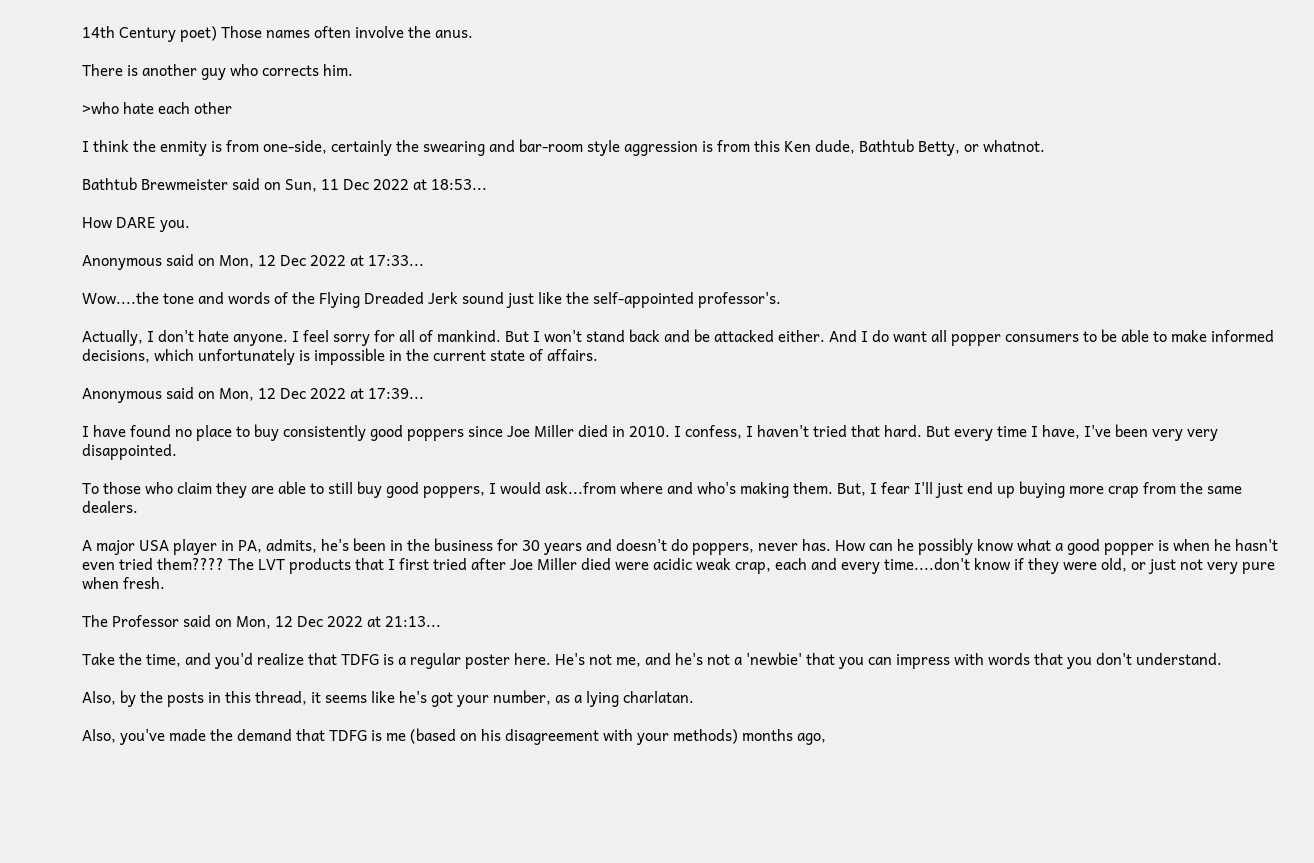14th Century poet) Those names often involve the anus.

There is another guy who corrects him.

>who hate each other

I think the enmity is from one-side, certainly the swearing and bar-room style aggression is from this Ken dude, Bathtub Betty, or whatnot.

Bathtub Brewmeister said on Sun, 11 Dec 2022 at 18:53...

How DARE you.

Anonymous said on Mon, 12 Dec 2022 at 17:33...

Wow....the tone and words of the Flying Dreaded Jerk sound just like the self-appointed professor's.

Actually, I don't hate anyone. I feel sorry for all of mankind. But I won't stand back and be attacked either. And I do want all popper consumers to be able to make informed decisions, which unfortunately is impossible in the current state of affairs.

Anonymous said on Mon, 12 Dec 2022 at 17:39...

I have found no place to buy consistently good poppers since Joe Miller died in 2010. I confess, I haven't tried that hard. But every time I have, I've been very very disappointed.

To those who claim they are able to still buy good poppers, I would ask...from where and who's making them. But, I fear I'll just end up buying more crap from the same dealers.

A major USA player in PA, admits, he's been in the business for 30 years and doesn't do poppers, never has. How can he possibly know what a good popper is when he hasn't even tried them???? The LVT products that I first tried after Joe Miller died were acidic weak crap, each and every time....don't know if they were old, or just not very pure when fresh.

The Professor said on Mon, 12 Dec 2022 at 21:13...

Take the time, and you'd realize that TDFG is a regular poster here. He's not me, and he's not a 'newbie' that you can impress with words that you don't understand.

Also, by the posts in this thread, it seems like he's got your number, as a lying charlatan.

Also, you've made the demand that TDFG is me (based on his disagreement with your methods) months ago,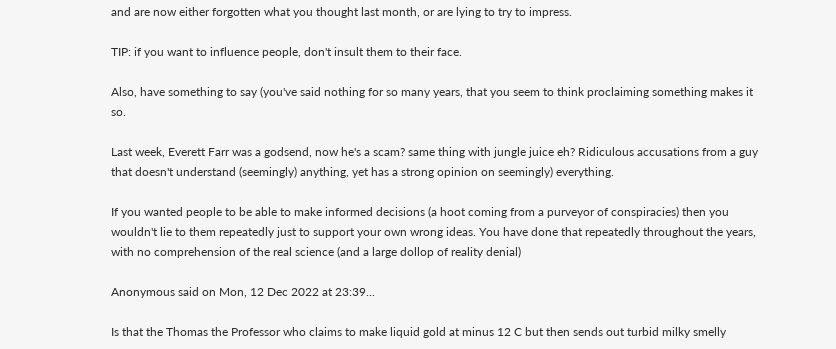and are now either forgotten what you thought last month, or are lying to try to impress.

TIP: if you want to influence people, don't insult them to their face.

Also, have something to say (you've said nothing for so many years, that you seem to think proclaiming something makes it so.

Last week, Everett Farr was a godsend, now he's a scam? same thing with jungle juice eh? Ridiculous accusations from a guy that doesn't understand (seemingly) anything, yet has a strong opinion on seemingly) everything.

If you wanted people to be able to make informed decisions (a hoot coming from a purveyor of conspiracies) then you wouldn't lie to them repeatedly just to support your own wrong ideas. You have done that repeatedly throughout the years, with no comprehension of the real science (and a large dollop of reality denial)

Anonymous said on Mon, 12 Dec 2022 at 23:39...

Is that the Thomas the Professor who claims to make liquid gold at minus 12 C but then sends out turbid milky smelly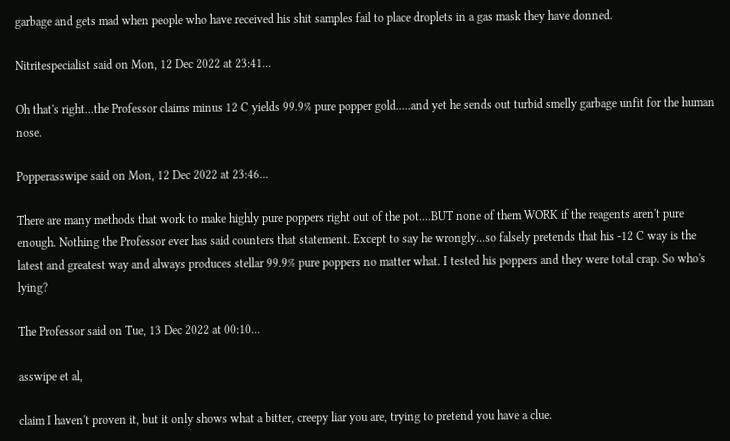garbage and gets mad when people who have received his shit samples fail to place droplets in a gas mask they have donned.

Nitritespecialist said on Mon, 12 Dec 2022 at 23:41...

Oh that's right...the Professor claims minus 12 C yields 99.9% pure popper gold.....and yet he sends out turbid smelly garbage unfit for the human nose.

Popperasswipe said on Mon, 12 Dec 2022 at 23:46...

There are many methods that work to make highly pure poppers right out of the pot....BUT none of them WORK if the reagents aren't pure enough. Nothing the Professor ever has said counters that statement. Except to say he wrongly...so falsely pretends that his -12 C way is the latest and greatest way and always produces stellar 99.9% pure poppers no matter what. I tested his poppers and they were total crap. So who's lying?

The Professor said on Tue, 13 Dec 2022 at 00:10...

asswipe et al,

claim I haven't proven it, but it only shows what a bitter, creepy liar you are, trying to pretend you have a clue.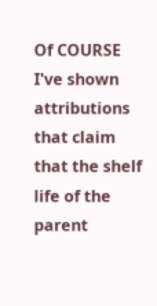Of COURSE I've shown attributions that claim that the shelf life of the parent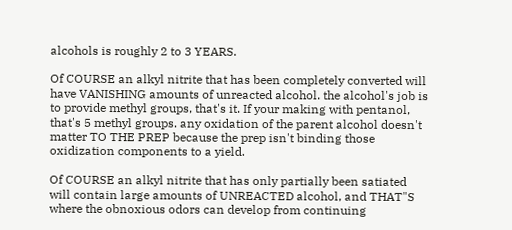alcohols is roughly 2 to 3 YEARS.

Of COURSE an alkyl nitrite that has been completely converted will have VANISHING amounts of unreacted alcohol. the alcohol's job is to provide methyl groups, that's it. If your making with pentanol, that's 5 methyl groups. any oxidation of the parent alcohol doesn't matter TO THE PREP because the prep isn't binding those oxidization components to a yield.

Of COURSE an alkyl nitrite that has only partially been satiated will contain large amounts of UNREACTED alcohol, and THAT"S where the obnoxious odors can develop from continuing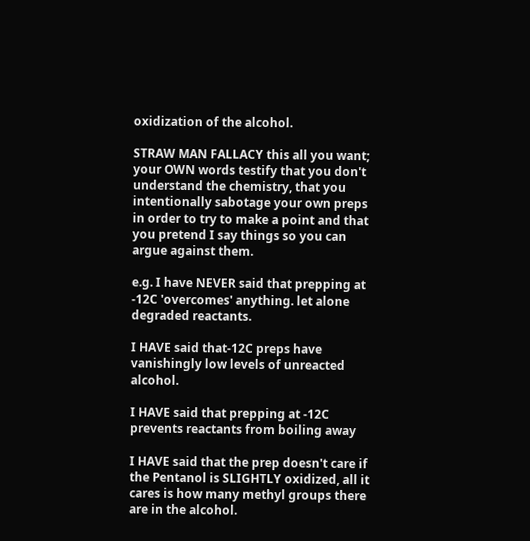oxidization of the alcohol.

STRAW MAN FALLACY this all you want; your OWN words testify that you don't understand the chemistry, that you intentionally sabotage your own preps in order to try to make a point and that you pretend I say things so you can argue against them.

e.g. I have NEVER said that prepping at -12C 'overcomes' anything. let alone degraded reactants.

I HAVE said that-12C preps have vanishingly low levels of unreacted alcohol.

I HAVE said that prepping at -12C prevents reactants from boiling away

I HAVE said that the prep doesn't care if the Pentanol is SLIGHTLY oxidized, all it cares is how many methyl groups there are in the alcohol.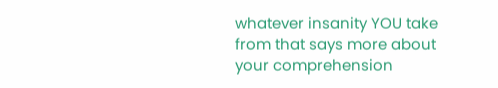whatever insanity YOU take from that says more about your comprehension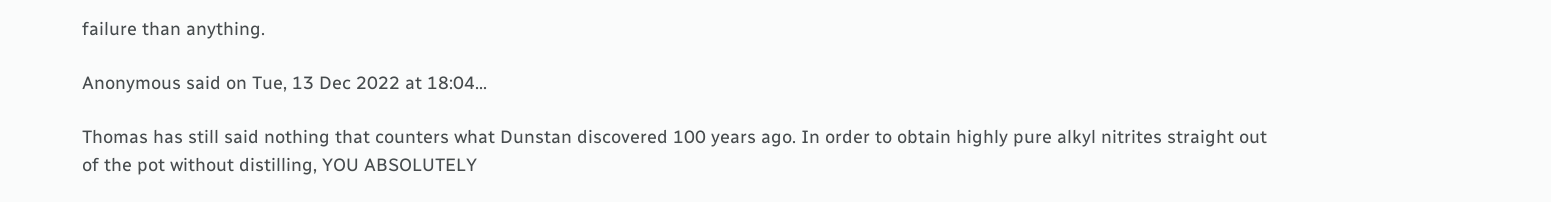failure than anything.

Anonymous said on Tue, 13 Dec 2022 at 18:04...

Thomas has still said nothing that counters what Dunstan discovered 100 years ago. In order to obtain highly pure alkyl nitrites straight out of the pot without distilling, YOU ABSOLUTELY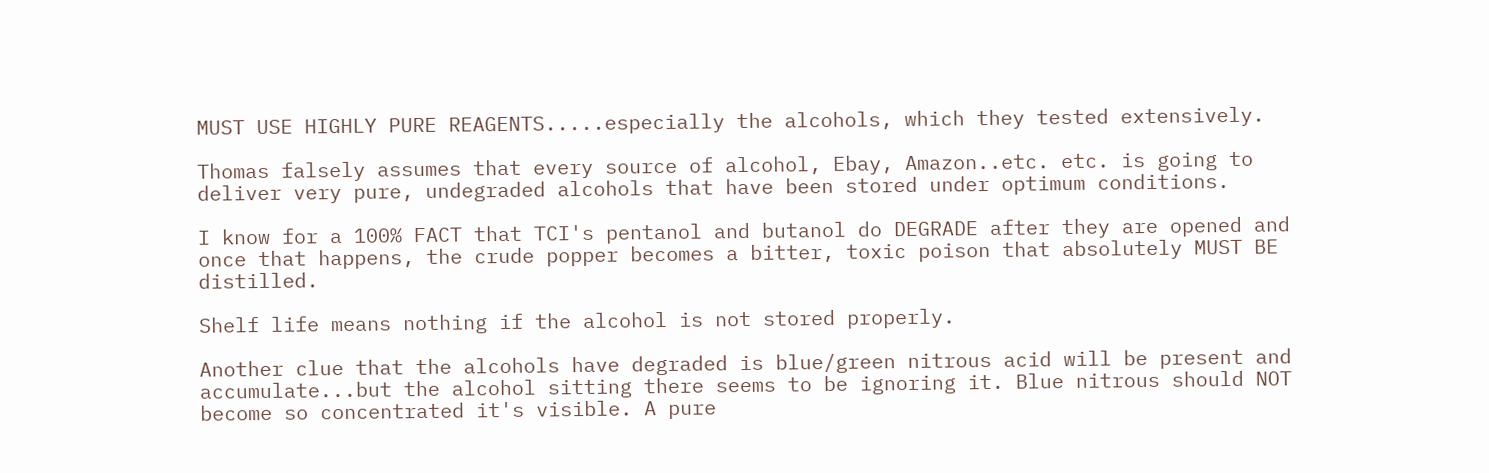MUST USE HIGHLY PURE REAGENTS.....especially the alcohols, which they tested extensively.

Thomas falsely assumes that every source of alcohol, Ebay, Amazon..etc. etc. is going to deliver very pure, undegraded alcohols that have been stored under optimum conditions.

I know for a 100% FACT that TCI's pentanol and butanol do DEGRADE after they are opened and once that happens, the crude popper becomes a bitter, toxic poison that absolutely MUST BE distilled.

Shelf life means nothing if the alcohol is not stored properly.

Another clue that the alcohols have degraded is blue/green nitrous acid will be present and accumulate...but the alcohol sitting there seems to be ignoring it. Blue nitrous should NOT become so concentrated it's visible. A pure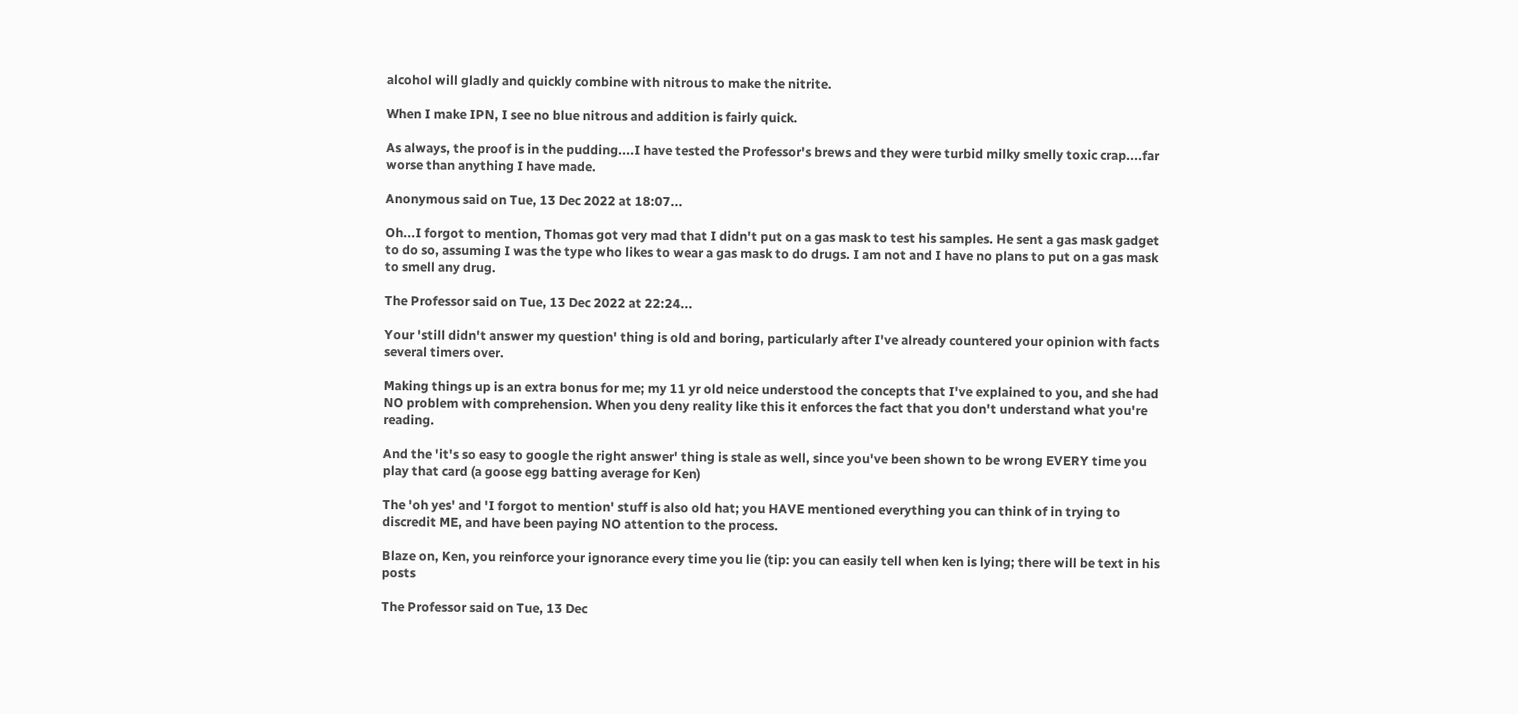alcohol will gladly and quickly combine with nitrous to make the nitrite.

When I make IPN, I see no blue nitrous and addition is fairly quick.

As always, the proof is in the pudding....I have tested the Professor's brews and they were turbid milky smelly toxic crap....far worse than anything I have made.

Anonymous said on Tue, 13 Dec 2022 at 18:07...

Oh...I forgot to mention, Thomas got very mad that I didn't put on a gas mask to test his samples. He sent a gas mask gadget to do so, assuming I was the type who likes to wear a gas mask to do drugs. I am not and I have no plans to put on a gas mask to smell any drug.

The Professor said on Tue, 13 Dec 2022 at 22:24...

Your 'still didn't answer my question' thing is old and boring, particularly after I've already countered your opinion with facts several timers over.

Making things up is an extra bonus for me; my 11 yr old neice understood the concepts that I've explained to you, and she had NO problem with comprehension. When you deny reality like this it enforces the fact that you don't understand what you're reading.

And the 'it's so easy to google the right answer' thing is stale as well, since you've been shown to be wrong EVERY time you play that card (a goose egg batting average for Ken)

The 'oh yes' and 'I forgot to mention' stuff is also old hat; you HAVE mentioned everything you can think of in trying to discredit ME, and have been paying NO attention to the process.

Blaze on, Ken, you reinforce your ignorance every time you lie (tip: you can easily tell when ken is lying; there will be text in his posts

The Professor said on Tue, 13 Dec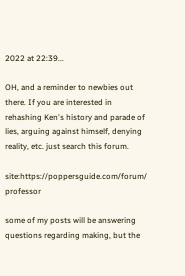2022 at 22:39...

OH, and a reminder to newbies out there. If you are interested in rehashing Ken's history and parade of lies, arguing against himself, denying reality, etc. just search this forum.

site:https://poppersguide.com/forum/ professor

some of my posts will be answering questions regarding making, but the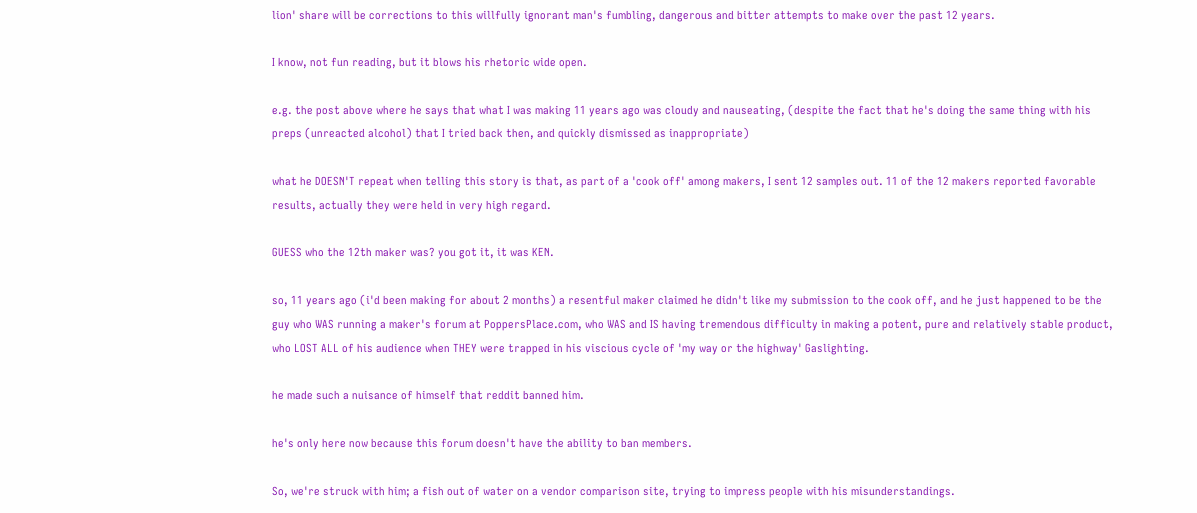lion' share will be corrections to this willfully ignorant man's fumbling, dangerous and bitter attempts to make over the past 12 years.

I know, not fun reading, but it blows his rhetoric wide open.

e.g. the post above where he says that what I was making 11 years ago was cloudy and nauseating, (despite the fact that he's doing the same thing with his preps (unreacted alcohol) that I tried back then, and quickly dismissed as inappropriate)

what he DOESN'T repeat when telling this story is that, as part of a 'cook off' among makers, I sent 12 samples out. 11 of the 12 makers reported favorable results, actually they were held in very high regard.

GUESS who the 12th maker was? you got it, it was KEN.

so, 11 years ago (i'd been making for about 2 months) a resentful maker claimed he didn't like my submission to the cook off, and he just happened to be the guy who WAS running a maker's forum at PoppersPlace.com, who WAS and IS having tremendous difficulty in making a potent, pure and relatively stable product, who LOST ALL of his audience when THEY were trapped in his viscious cycle of 'my way or the highway' Gaslighting.

he made such a nuisance of himself that reddit banned him.

he's only here now because this forum doesn't have the ability to ban members.

So, we're struck with him; a fish out of water on a vendor comparison site, trying to impress people with his misunderstandings.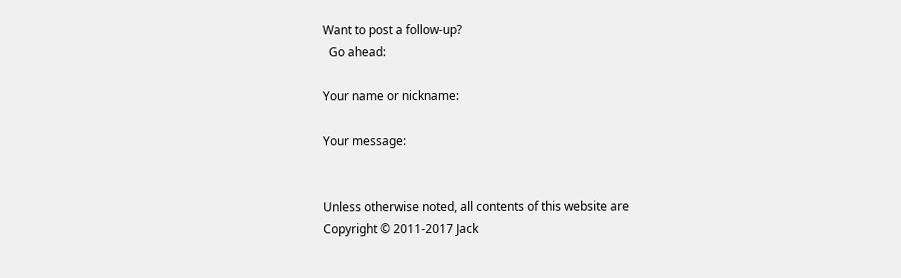Want to post a follow-up?
  Go ahead:

Your name or nickname:

Your message:


Unless otherwise noted, all contents of this website are
Copyright © 2011-2017 Jack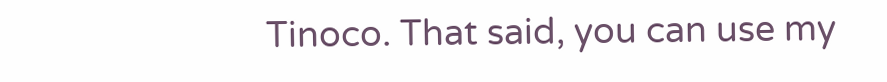Tinoco. That said, you can use my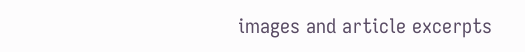images and article excerpts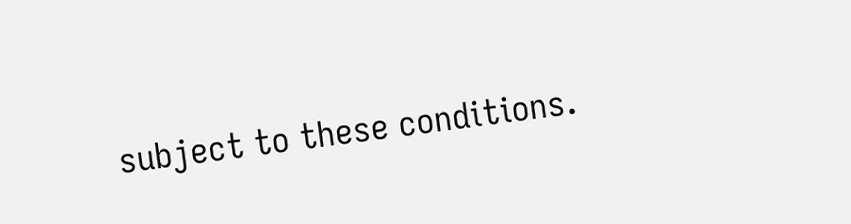subject to these conditions.